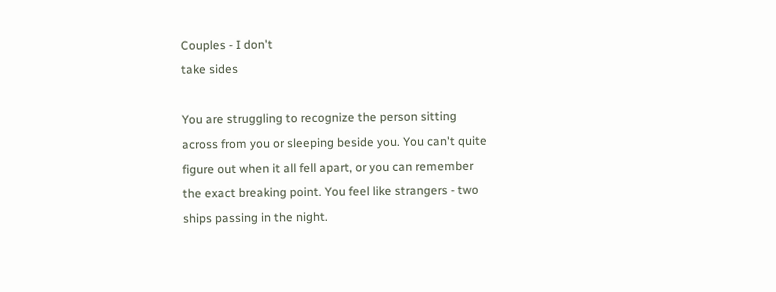Couples - I don't
take sides

You are struggling to recognize the person sitting across from you or sleeping beside you. You can't quite figure out when it all fell apart, or you can remember the exact breaking point. You feel like strangers - two ships passing in the night.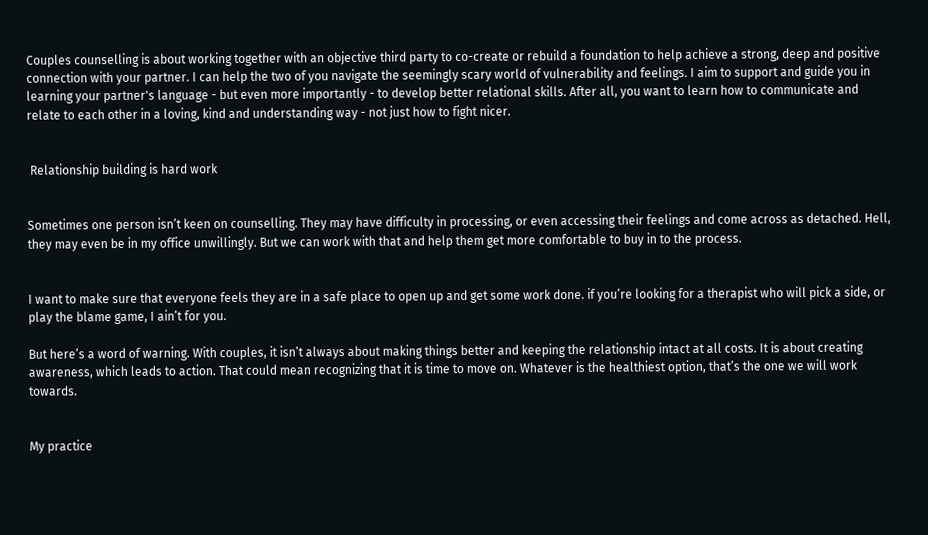Couples counselling is about working together with an objective third party to co-create or rebuild a foundation to help achieve a strong, deep and positive connection with your partner. I can help the two of you navigate the seemingly scary world of vulnerability and feelings. I aim to support and guide you in learning your partner's language - but even more importantly - to develop better relational skills. After all, you want to learn how to communicate and relate to each other in a loving, kind and understanding way - not just how to fight nicer.


 Relationship building is hard work


Sometimes one person isn’t keen on counselling. They may have difficulty in processing, or even accessing their feelings and come across as detached. Hell, they may even be in my office unwillingly. But we can work with that and help them get more comfortable to buy in to the process.


I want to make sure that everyone feels they are in a safe place to open up and get some work done. if you’re looking for a therapist who will pick a side, or play the blame game, I ain’t for you.

But here’s a word of warning. With couples, it isn’t always about making things better and keeping the relationship intact at all costs. It is about creating awareness, which leads to action. That could mean recognizing that it is time to move on. Whatever is the healthiest option, that’s the one we will work towards.


My practice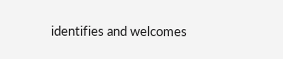identifies and welcomes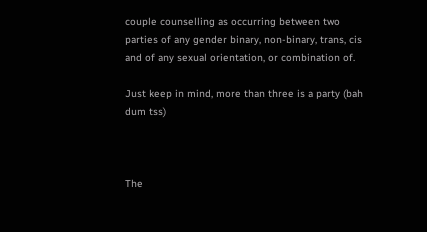couple counselling as occurring between two parties of any gender binary, non-binary, trans, cis and of any sexual orientation, or combination of.

Just keep in mind, more than three is a party (bah dum tss)



The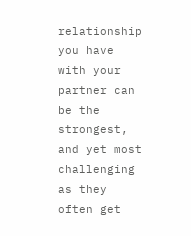relationship you have with your partner can be the strongest, and yet most challenging as they often get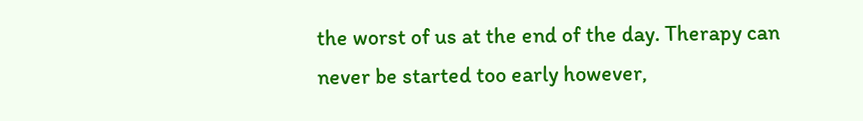the worst of us at the end of the day. Therapy can never be started too early however,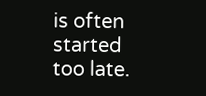is often started too late.